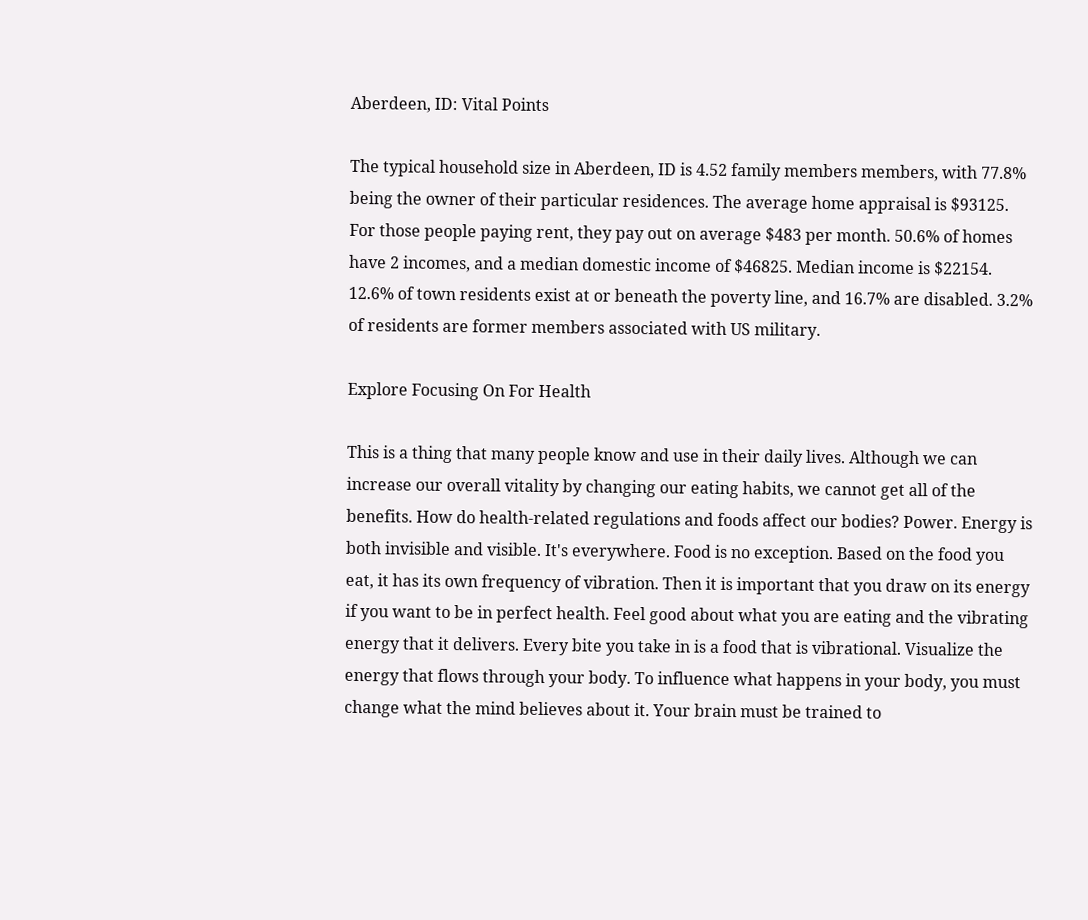Aberdeen, ID: Vital Points

The typical household size in Aberdeen, ID is 4.52 family members members, with 77.8% being the owner of their particular residences. The average home appraisal is $93125. For those people paying rent, they pay out on average $483 per month. 50.6% of homes have 2 incomes, and a median domestic income of $46825. Median income is $22154. 12.6% of town residents exist at or beneath the poverty line, and 16.7% are disabled. 3.2% of residents are former members associated with US military.

Explore Focusing On For Health

This is a thing that many people know and use in their daily lives. Although we can increase our overall vitality by changing our eating habits, we cannot get all of the benefits. How do health-related regulations and foods affect our bodies? Power. Energy is both invisible and visible. It's everywhere. Food is no exception. Based on the food you eat, it has its own frequency of vibration. Then it is important that you draw on its energy if you want to be in perfect health. Feel good about what you are eating and the vibrating energy that it delivers. Every bite you take in is a food that is vibrational. Visualize the energy that flows through your body. To influence what happens in your body, you must change what the mind believes about it. Your brain must be trained to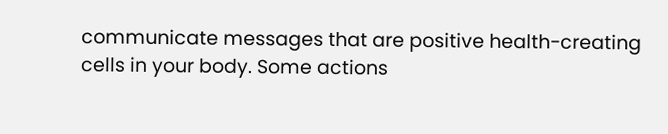communicate messages that are positive health-creating cells in your body. Some actions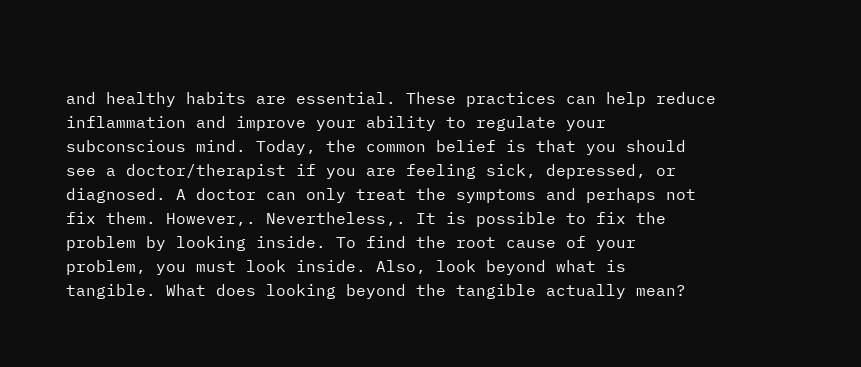and healthy habits are essential. These practices can help reduce inflammation and improve your ability to regulate your subconscious mind. Today, the common belief is that you should see a doctor/therapist if you are feeling sick, depressed, or diagnosed. A doctor can only treat the symptoms and perhaps not fix them. However,. Nevertheless,. It is possible to fix the problem by looking inside. To find the root cause of your problem, you must look inside. Also, look beyond what is tangible. What does looking beyond the tangible actually mean?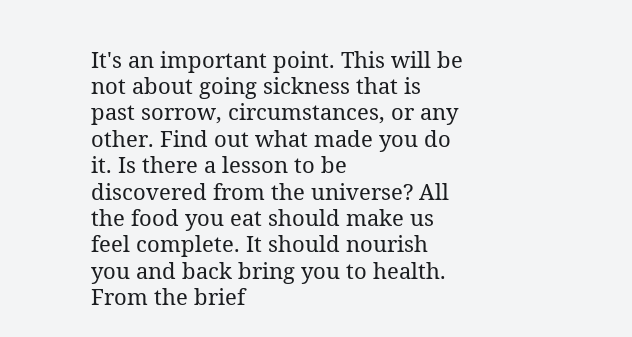It's an important point. This will be not about going sickness that is past sorrow, circumstances, or any other. Find out what made you do it. Is there a lesson to be discovered from the universe? All the food you eat should make us feel complete. It should nourish you and back bring you to health. From the brief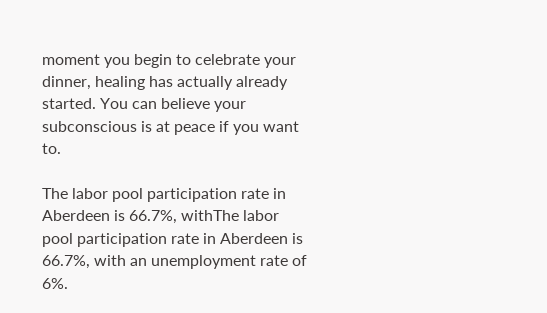moment you begin to celebrate your dinner, healing has actually already started. You can believe your subconscious is at peace if you want to.

The labor pool participation rate in Aberdeen is 66.7%, withThe labor pool participation rate in Aberdeen is 66.7%, with an unemployment rate of 6%.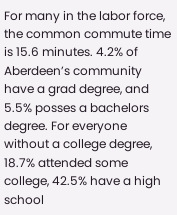For many in the labor force, the common commute time is 15.6 minutes. 4.2% of Aberdeen’s community have a grad degree, and 5.5% posses a bachelors degree. For everyone without a college degree, 18.7% attended some college, 42.5% have a high school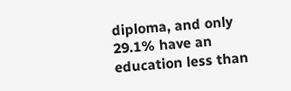diploma, and only 29.1% have an education less than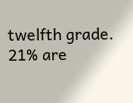twelfth grade. 21% are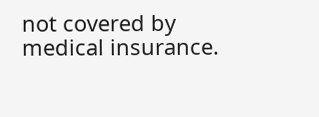not covered by medical insurance.